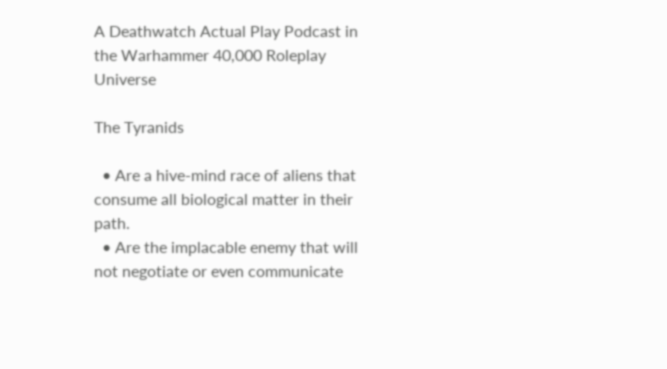A Deathwatch Actual Play Podcast in the Warhammer 40,000 Roleplay Universe

The Tyranids

  • Are a hive-mind race of aliens that consume all biological matter in their path.
  • Are the implacable enemy that will not negotiate or even communicate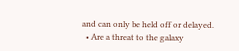and can only be held off or delayed.
  • Are a threat to the galaxy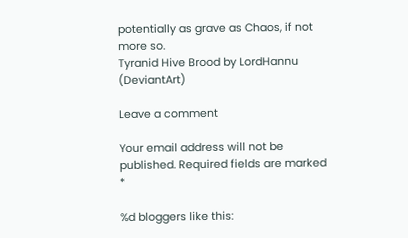potentially as grave as Chaos, if not more so.
Tyranid Hive Brood by LordHannu (DeviantArt)

Leave a comment

Your email address will not be published. Required fields are marked *

%d bloggers like this: